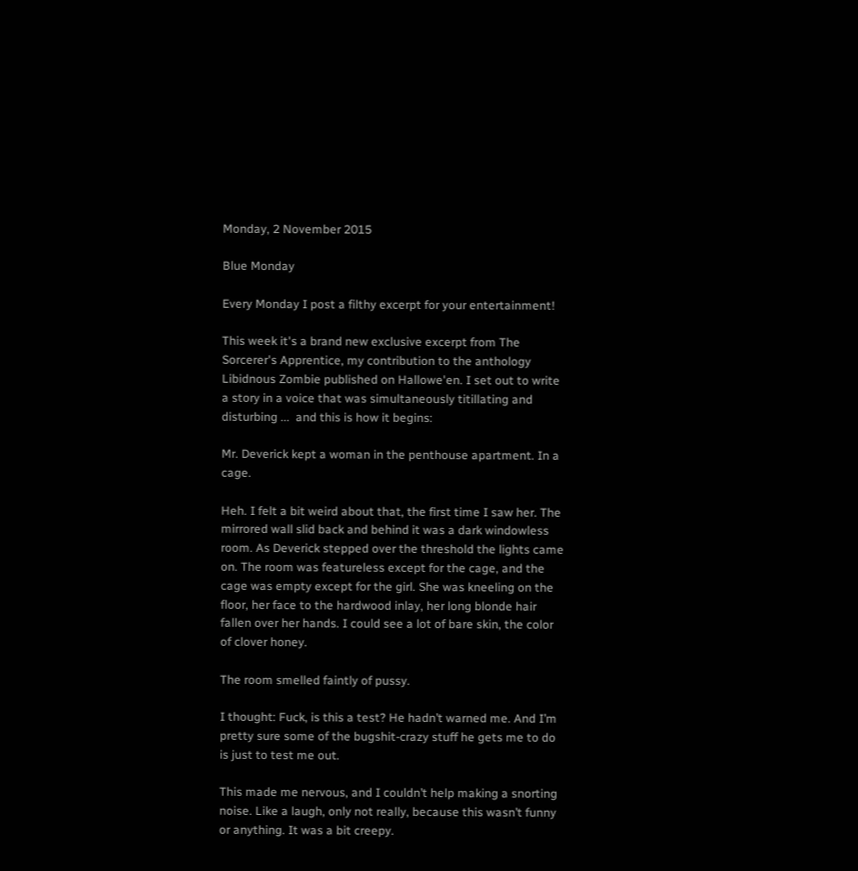Monday, 2 November 2015

Blue Monday

Every Monday I post a filthy excerpt for your entertainment!

This week it's a brand new exclusive excerpt from The Sorcerer's Apprentice, my contribution to the anthology Libidnous Zombie published on Hallowe'en. I set out to write a story in a voice that was simultaneously titillating and disturbing ...  and this is how it begins:

Mr. Deverick kept a woman in the penthouse apartment. In a cage.

Heh. I felt a bit weird about that, the first time I saw her. The mirrored wall slid back and behind it was a dark windowless room. As Deverick stepped over the threshold the lights came on. The room was featureless except for the cage, and the cage was empty except for the girl. She was kneeling on the floor, her face to the hardwood inlay, her long blonde hair fallen over her hands. I could see a lot of bare skin, the color of clover honey.

The room smelled faintly of pussy.

I thought: Fuck, is this a test? He hadn’t warned me. And I’m pretty sure some of the bugshit-crazy stuff he gets me to do is just to test me out.

This made me nervous, and I couldn’t help making a snorting noise. Like a laugh, only not really, because this wasn’t funny or anything. It was a bit creepy.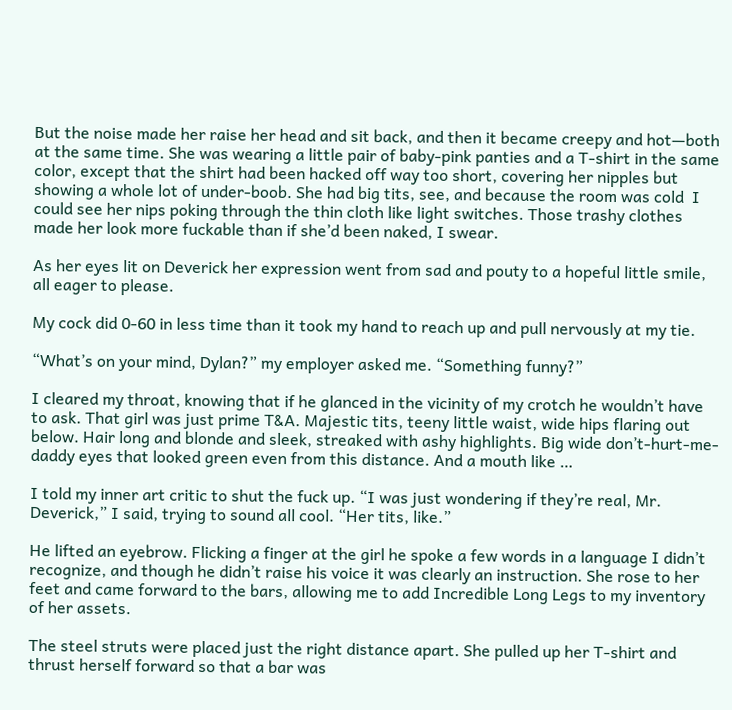But the noise made her raise her head and sit back, and then it became creepy and hot—both at the same time. She was wearing a little pair of baby-pink panties and a T-shirt in the same color, except that the shirt had been hacked off way too short, covering her nipples but showing a whole lot of under-boob. She had big tits, see, and because the room was cold  I could see her nips poking through the thin cloth like light switches. Those trashy clothes made her look more fuckable than if she’d been naked, I swear.

As her eyes lit on Deverick her expression went from sad and pouty to a hopeful little smile, all eager to please.

My cock did 0-60 in less time than it took my hand to reach up and pull nervously at my tie.

“What’s on your mind, Dylan?” my employer asked me. “Something funny?”

I cleared my throat, knowing that if he glanced in the vicinity of my crotch he wouldn’t have to ask. That girl was just prime T&A. Majestic tits, teeny little waist, wide hips flaring out below. Hair long and blonde and sleek, streaked with ashy highlights. Big wide don’t-hurt-me-daddy eyes that looked green even from this distance. And a mouth like …

I told my inner art critic to shut the fuck up. “I was just wondering if they’re real, Mr. Deverick,” I said, trying to sound all cool. “Her tits, like.”

He lifted an eyebrow. Flicking a finger at the girl he spoke a few words in a language I didn’t recognize, and though he didn’t raise his voice it was clearly an instruction. She rose to her feet and came forward to the bars, allowing me to add Incredible Long Legs to my inventory of her assets.

The steel struts were placed just the right distance apart. She pulled up her T-shirt and thrust herself forward so that a bar was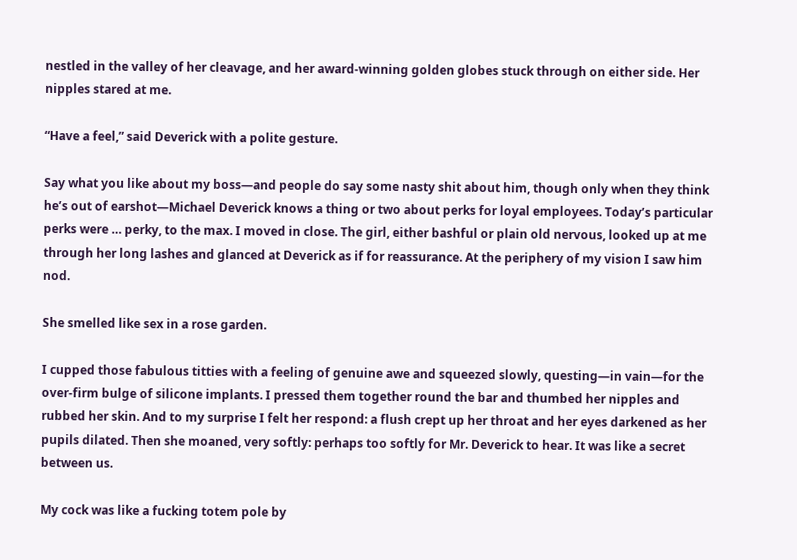nestled in the valley of her cleavage, and her award-winning golden globes stuck through on either side. Her nipples stared at me.

“Have a feel,” said Deverick with a polite gesture.

Say what you like about my boss—and people do say some nasty shit about him, though only when they think he’s out of earshot—Michael Deverick knows a thing or two about perks for loyal employees. Today’s particular perks were … perky, to the max. I moved in close. The girl, either bashful or plain old nervous, looked up at me through her long lashes and glanced at Deverick as if for reassurance. At the periphery of my vision I saw him nod.

She smelled like sex in a rose garden.

I cupped those fabulous titties with a feeling of genuine awe and squeezed slowly, questing—in vain—for the over-firm bulge of silicone implants. I pressed them together round the bar and thumbed her nipples and rubbed her skin. And to my surprise I felt her respond: a flush crept up her throat and her eyes darkened as her pupils dilated. Then she moaned, very softly: perhaps too softly for Mr. Deverick to hear. It was like a secret between us.

My cock was like a fucking totem pole by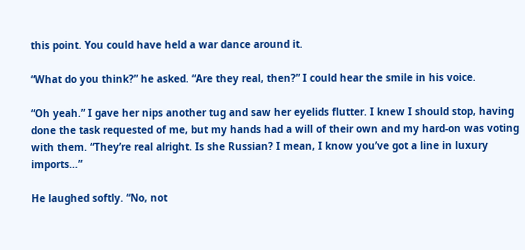this point. You could have held a war dance around it.

“What do you think?” he asked. “Are they real, then?” I could hear the smile in his voice.

“Oh yeah.” I gave her nips another tug and saw her eyelids flutter. I knew I should stop, having done the task requested of me, but my hands had a will of their own and my hard-on was voting with them. “They’re real alright. Is she Russian? I mean, I know you’ve got a line in luxury imports…”

He laughed softly. “No, not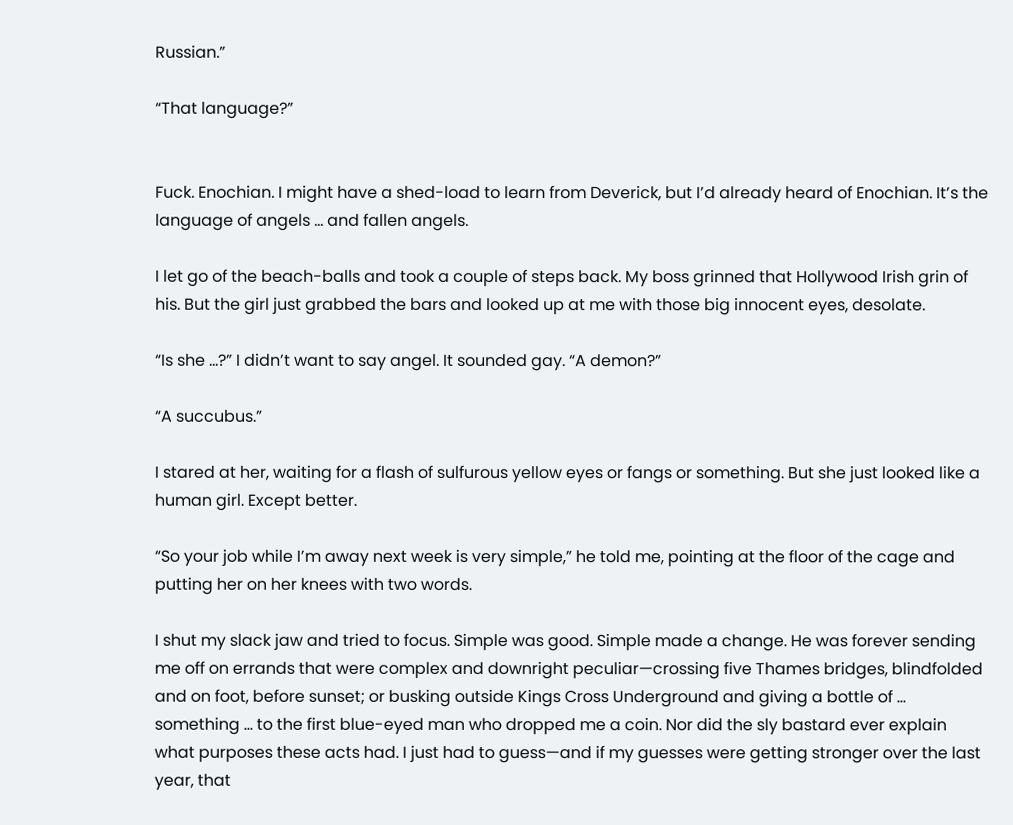Russian.”

“That language?”


Fuck. Enochian. I might have a shed-load to learn from Deverick, but I’d already heard of Enochian. It’s the language of angels … and fallen angels.

I let go of the beach-balls and took a couple of steps back. My boss grinned that Hollywood Irish grin of his. But the girl just grabbed the bars and looked up at me with those big innocent eyes, desolate.

“Is she …?” I didn’t want to say angel. It sounded gay. “A demon?”

“A succubus.”

I stared at her, waiting for a flash of sulfurous yellow eyes or fangs or something. But she just looked like a human girl. Except better.

“So your job while I’m away next week is very simple,” he told me, pointing at the floor of the cage and putting her on her knees with two words.

I shut my slack jaw and tried to focus. Simple was good. Simple made a change. He was forever sending me off on errands that were complex and downright peculiar—crossing five Thames bridges, blindfolded and on foot, before sunset; or busking outside Kings Cross Underground and giving a bottle of … something … to the first blue-eyed man who dropped me a coin. Nor did the sly bastard ever explain what purposes these acts had. I just had to guess—and if my guesses were getting stronger over the last year, that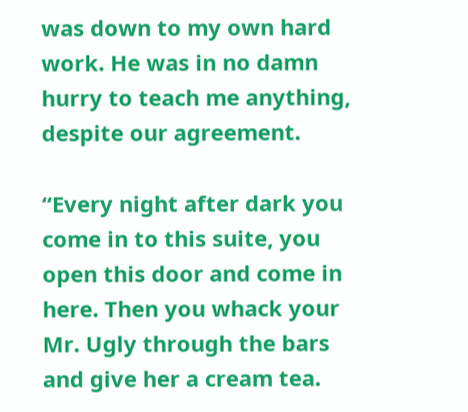was down to my own hard work. He was in no damn hurry to teach me anything, despite our agreement.

“Every night after dark you come in to this suite, you open this door and come in here. Then you whack your Mr. Ugly through the bars and give her a cream tea.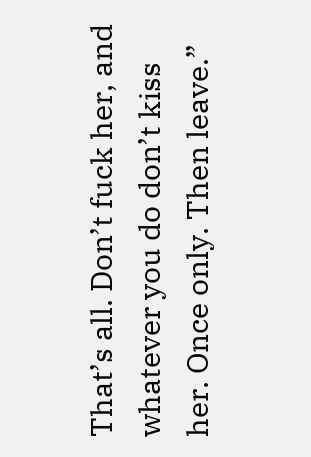That’s all. Don’t fuck her, and whatever you do don’t kiss her. Once only. Then leave.”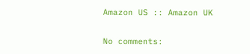Amazon US :: Amazon UK

No comments: